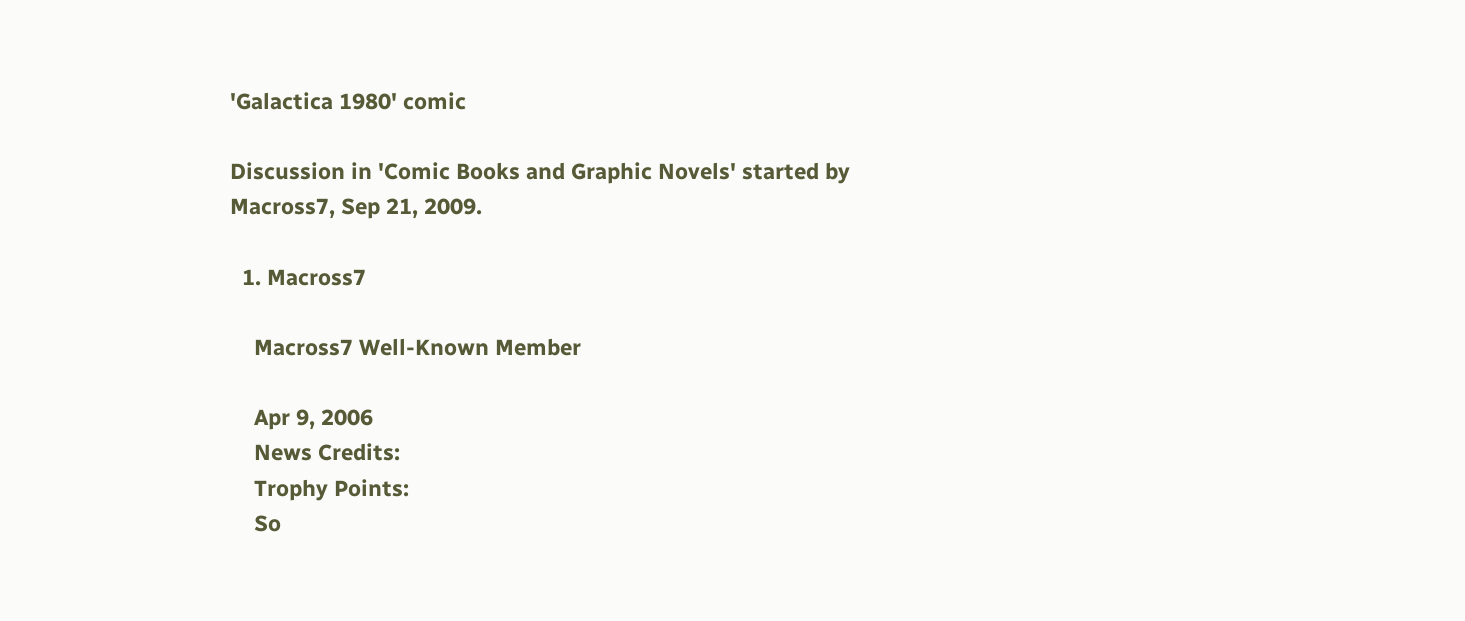'Galactica 1980' comic

Discussion in 'Comic Books and Graphic Novels' started by Macross7, Sep 21, 2009.

  1. Macross7

    Macross7 Well-Known Member

    Apr 9, 2006
    News Credits:
    Trophy Points:
    So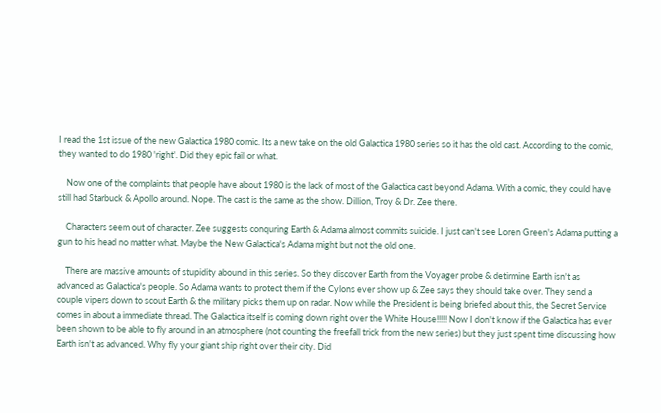I read the 1st issue of the new Galactica 1980 comic. Its a new take on the old Galactica 1980 series so it has the old cast. According to the comic, they wanted to do 1980 'right'. Did they epic fail or what.

    Now one of the complaints that people have about 1980 is the lack of most of the Galactica cast beyond Adama. With a comic, they could have still had Starbuck & Apollo around. Nope. The cast is the same as the show. Dillion, Troy & Dr. Zee there.

    Characters seem out of character. Zee suggests conquring Earth & Adama almost commits suicide. I just can't see Loren Green's Adama putting a gun to his head no matter what. Maybe the New Galactica's Adama might but not the old one.

    There are massive amounts of stupidity abound in this series. So they discover Earth from the Voyager probe & detirmine Earth isn't as advanced as Galactica's people. So Adama wants to protect them if the Cylons ever show up & Zee says they should take over. They send a couple vipers down to scout Earth & the military picks them up on radar. Now while the President is being briefed about this, the Secret Service comes in about a immediate thread. The Galactica itself is coming down right over the White House!!!!! Now I don't know if the Galactica has ever been shown to be able to fly around in an atmosphere (not counting the freefall trick from the new series) but they just spent time discussing how Earth isn't as advanced. Why fly your giant ship right over their city. Did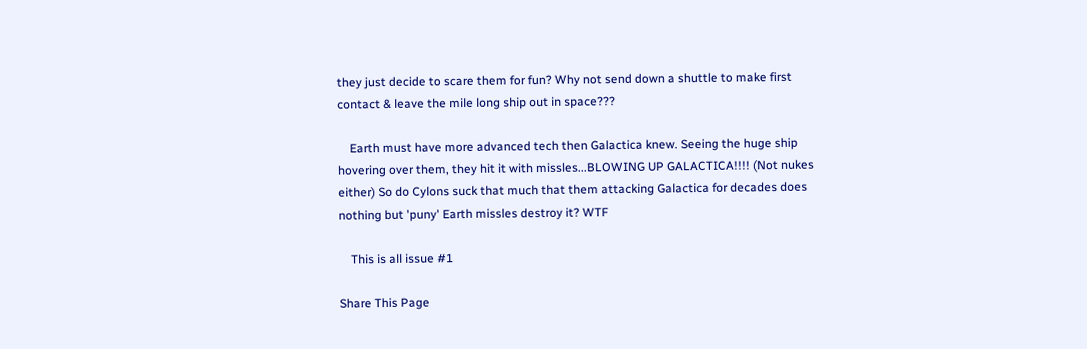they just decide to scare them for fun? Why not send down a shuttle to make first contact & leave the mile long ship out in space???

    Earth must have more advanced tech then Galactica knew. Seeing the huge ship hovering over them, they hit it with missles...BLOWING UP GALACTICA!!!! (Not nukes either) So do Cylons suck that much that them attacking Galactica for decades does nothing but 'puny' Earth missles destroy it? WTF

    This is all issue #1

Share This Page